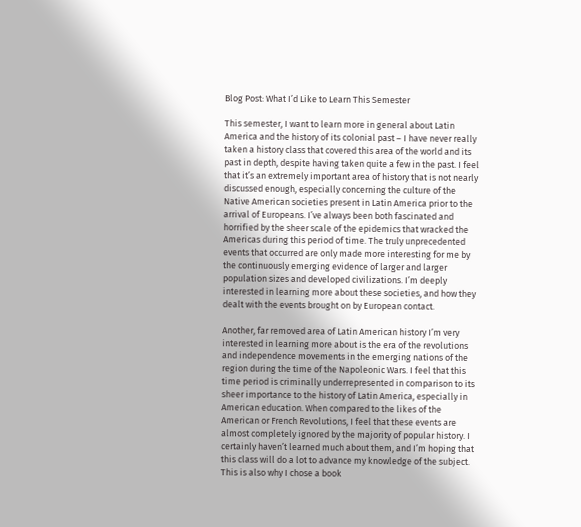Blog Post: What I’d Like to Learn This Semester

This semester, I want to learn more in general about Latin America and the history of its colonial past – I have never really taken a history class that covered this area of the world and its past in depth, despite having taken quite a few in the past. I feel that it’s an extremely important area of history that is not nearly discussed enough, especially concerning the culture of the Native American societies present in Latin America prior to the arrival of Europeans. I’ve always been both fascinated and horrified by the sheer scale of the epidemics that wracked the Americas during this period of time. The truly unprecedented events that occurred are only made more interesting for me by the continuously emerging evidence of larger and larger population sizes and developed civilizations. I’m deeply interested in learning more about these societies, and how they dealt with the events brought on by European contact.

Another, far removed area of Latin American history I’m very interested in learning more about is the era of the revolutions and independence movements in the emerging nations of the region during the time of the Napoleonic Wars. I feel that this time period is criminally underrepresented in comparison to its sheer importance to the history of Latin America, especially in American education. When compared to the likes of the American or French Revolutions, I feel that these events are almost completely ignored by the majority of popular history. I certainly haven’t learned much about them, and I’m hoping that this class will do a lot to advance my knowledge of the subject. This is also why I chose a book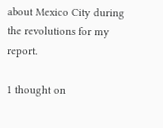about Mexico City during the revolutions for my report.

1 thought on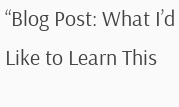“Blog Post: What I’d Like to Learn This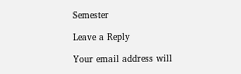Semester

Leave a Reply

Your email address will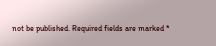not be published. Required fields are marked *